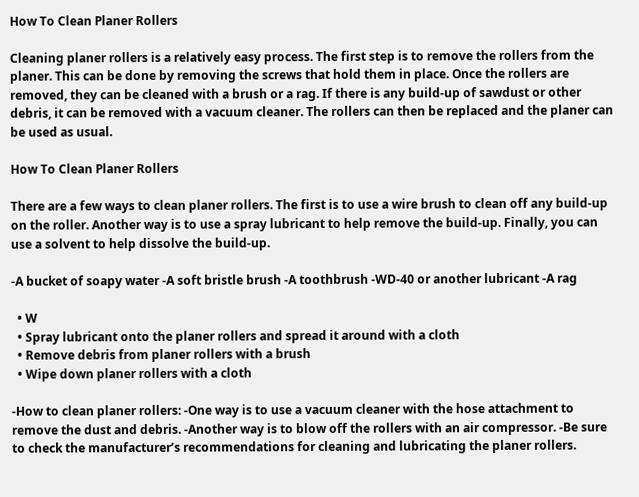How To Clean Planer Rollers

Cleaning planer rollers is a relatively easy process. The first step is to remove the rollers from the planer. This can be done by removing the screws that hold them in place. Once the rollers are removed, they can be cleaned with a brush or a rag. If there is any build-up of sawdust or other debris, it can be removed with a vacuum cleaner. The rollers can then be replaced and the planer can be used as usual.

How To Clean Planer Rollers

There are a few ways to clean planer rollers. The first is to use a wire brush to clean off any build-up on the roller. Another way is to use a spray lubricant to help remove the build-up. Finally, you can use a solvent to help dissolve the build-up.

-A bucket of soapy water -A soft bristle brush -A toothbrush -WD-40 or another lubricant -A rag

  • W
  • Spray lubricant onto the planer rollers and spread it around with a cloth
  • Remove debris from planer rollers with a brush
  • Wipe down planer rollers with a cloth

-How to clean planer rollers: -One way is to use a vacuum cleaner with the hose attachment to remove the dust and debris. -Another way is to blow off the rollers with an air compressor. -Be sure to check the manufacturer’s recommendations for cleaning and lubricating the planer rollers.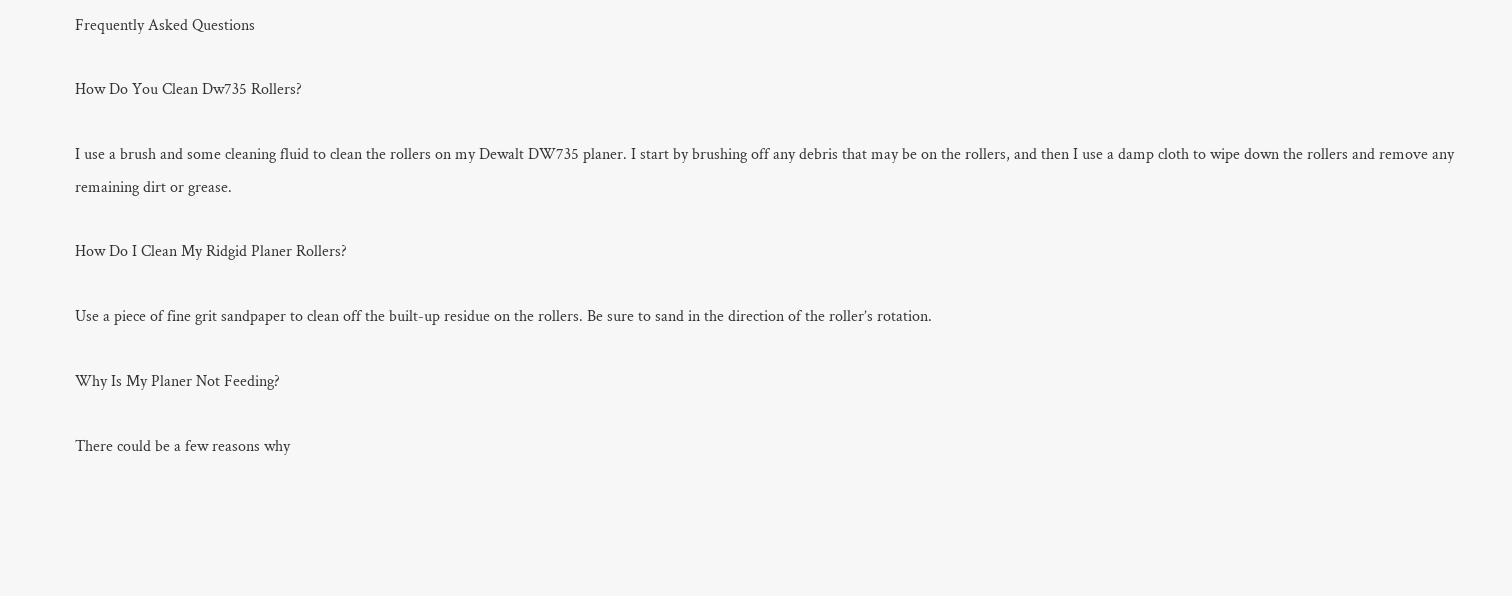Frequently Asked Questions

How Do You Clean Dw735 Rollers?

I use a brush and some cleaning fluid to clean the rollers on my Dewalt DW735 planer. I start by brushing off any debris that may be on the rollers, and then I use a damp cloth to wipe down the rollers and remove any remaining dirt or grease.

How Do I Clean My Ridgid Planer Rollers?

Use a piece of fine grit sandpaper to clean off the built-up residue on the rollers. Be sure to sand in the direction of the roller’s rotation.

Why Is My Planer Not Feeding?

There could be a few reasons why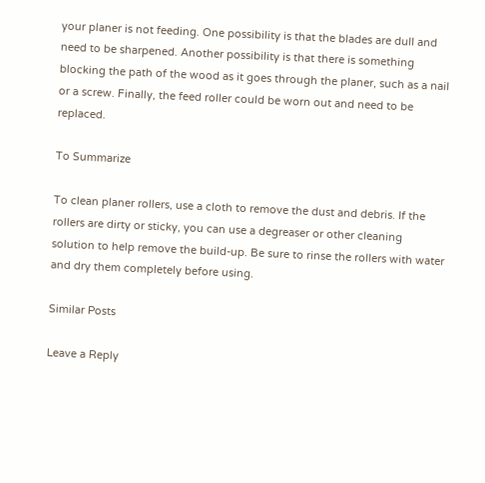your planer is not feeding. One possibility is that the blades are dull and need to be sharpened. Another possibility is that there is something blocking the path of the wood as it goes through the planer, such as a nail or a screw. Finally, the feed roller could be worn out and need to be replaced.

To Summarize

To clean planer rollers, use a cloth to remove the dust and debris. If the rollers are dirty or sticky, you can use a degreaser or other cleaning solution to help remove the build-up. Be sure to rinse the rollers with water and dry them completely before using.

Similar Posts

Leave a Reply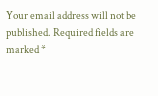Your email address will not be published. Required fields are marked *